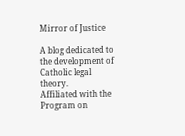Mirror of Justice

A blog dedicated to the development of Catholic legal theory.
Affiliated with the Program on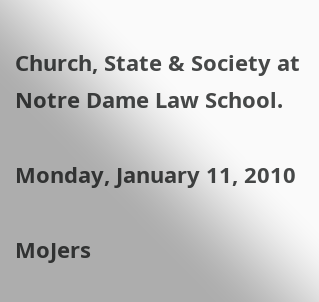Church, State & Society at Notre Dame Law School.

Monday, January 11, 2010

MoJers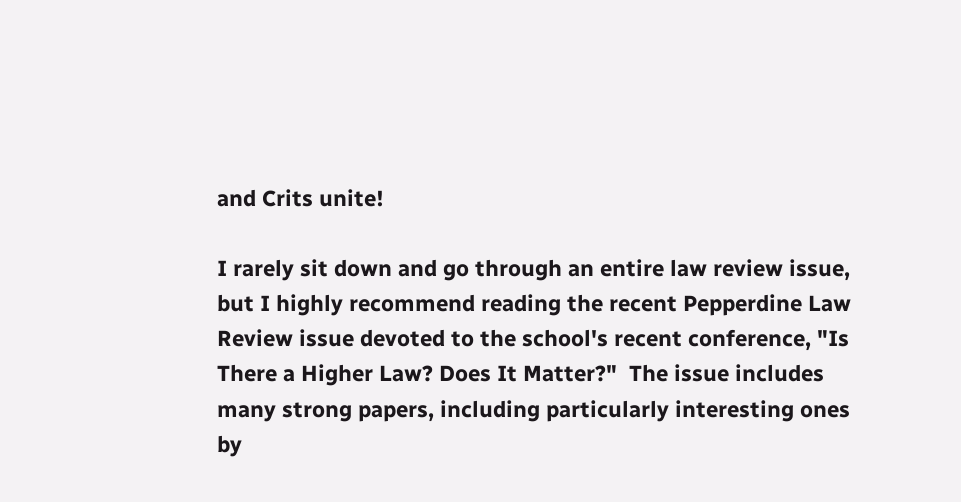and Crits unite!

I rarely sit down and go through an entire law review issue, but I highly recommend reading the recent Pepperdine Law Review issue devoted to the school's recent conference, "Is There a Higher Law? Does It Matter?"  The issue includes many strong papers, including particularly interesting ones by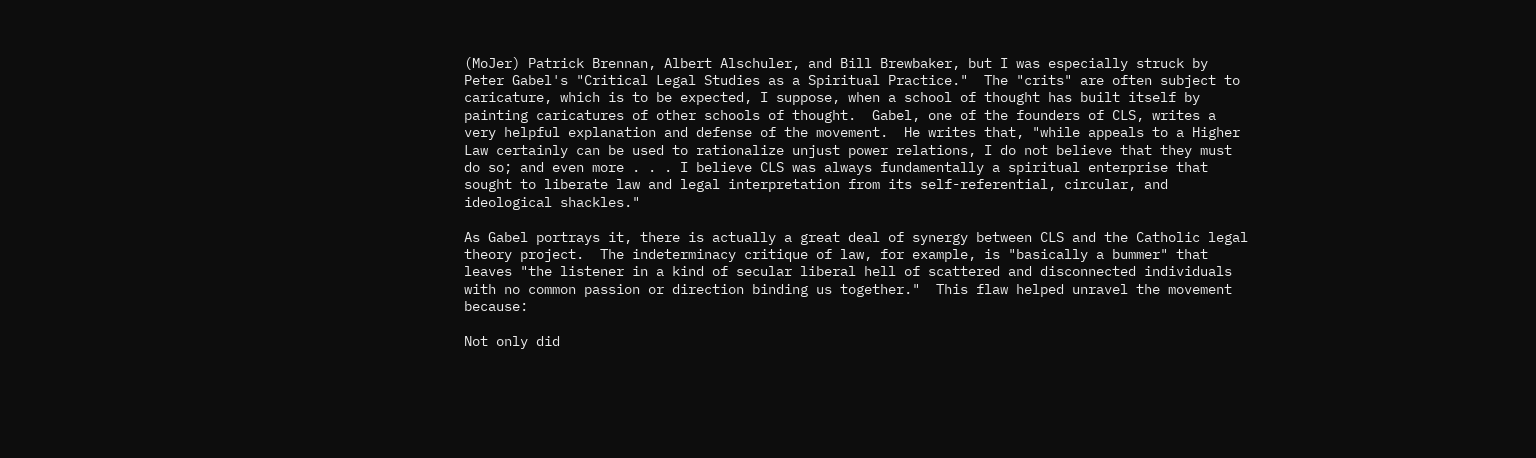(MoJer) Patrick Brennan, Albert Alschuler, and Bill Brewbaker, but I was especially struck by Peter Gabel's "Critical Legal Studies as a Spiritual Practice."  The "crits" are often subject to caricature, which is to be expected, I suppose, when a school of thought has built itself by painting caricatures of other schools of thought.  Gabel, one of the founders of CLS, writes a very helpful explanation and defense of the movement.  He writes that, "while appeals to a Higher Law certainly can be used to rationalize unjust power relations, I do not believe that they must do so; and even more . . . I believe CLS was always fundamentally a spiritual enterprise that sought to liberate law and legal interpretation from its self-referential, circular, and ideological shackles."

As Gabel portrays it, there is actually a great deal of synergy between CLS and the Catholic legal theory project.  The indeterminacy critique of law, for example, is "basically a bummer" that leaves "the listener in a kind of secular liberal hell of scattered and disconnected individuals with no common passion or direction binding us together."  This flaw helped unravel the movement because:

Not only did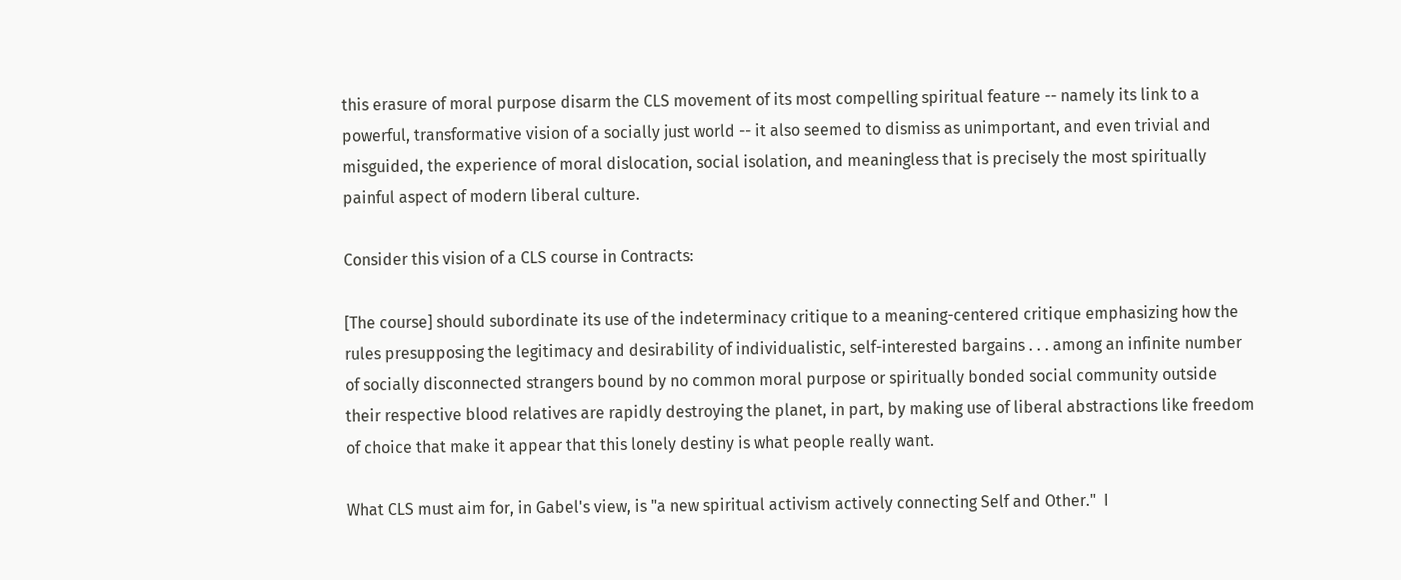this erasure of moral purpose disarm the CLS movement of its most compelling spiritual feature -- namely its link to a powerful, transformative vision of a socially just world -- it also seemed to dismiss as unimportant, and even trivial and misguided, the experience of moral dislocation, social isolation, and meaningless that is precisely the most spiritually painful aspect of modern liberal culture.

Consider this vision of a CLS course in Contracts:

[The course] should subordinate its use of the indeterminacy critique to a meaning-centered critique emphasizing how the rules presupposing the legitimacy and desirability of individualistic, self-interested bargains . . . among an infinite number of socially disconnected strangers bound by no common moral purpose or spiritually bonded social community outside their respective blood relatives are rapidly destroying the planet, in part, by making use of liberal abstractions like freedom of choice that make it appear that this lonely destiny is what people really want.

What CLS must aim for, in Gabel's view, is "a new spiritual activism actively connecting Self and Other."  I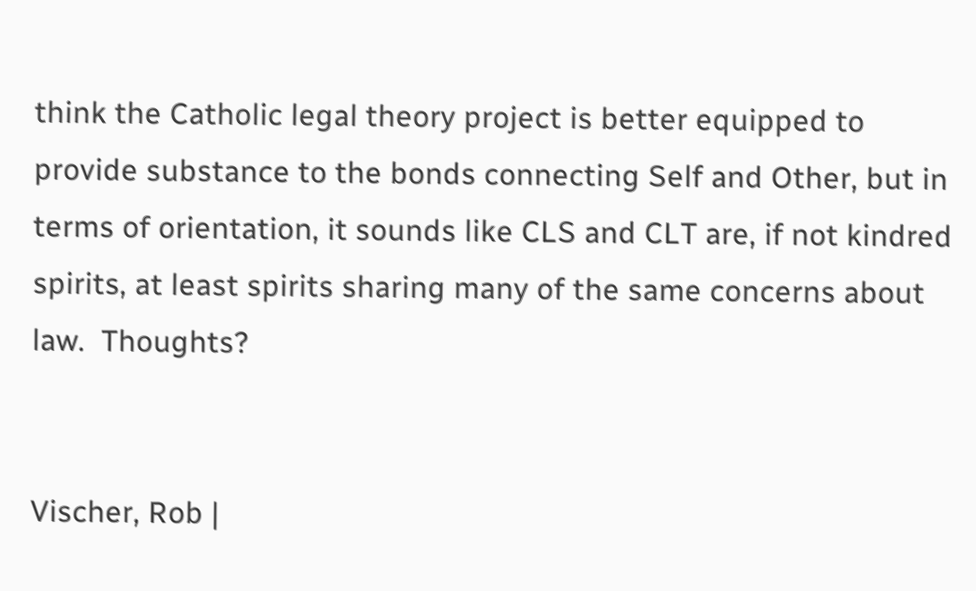think the Catholic legal theory project is better equipped to provide substance to the bonds connecting Self and Other, but in terms of orientation, it sounds like CLS and CLT are, if not kindred spirits, at least spirits sharing many of the same concerns about law.  Thoughts?


Vischer, Rob |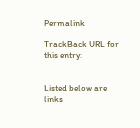Permalink

TrackBack URL for this entry:


Listed below are links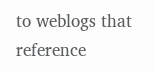to weblogs that reference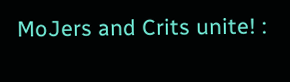MoJers and Crits unite! :